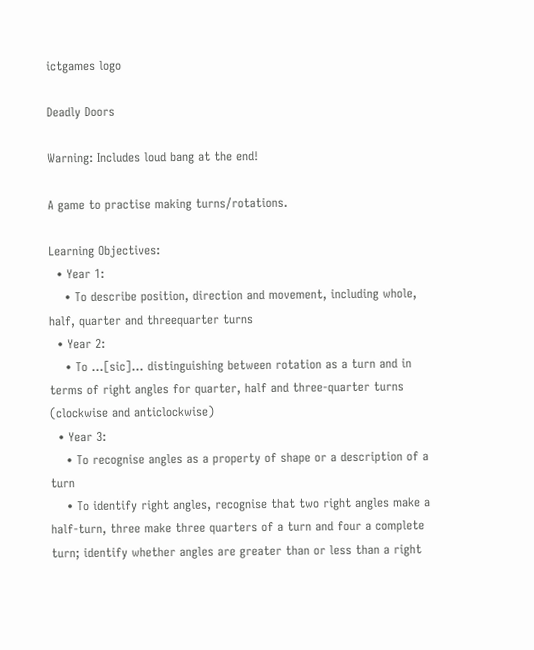ictgames logo

Deadly Doors

Warning: Includes loud bang at the end!

A game to practise making turns/rotations.

Learning Objectives:
  • Year 1:
    • To describe position, direction and movement, including whole, half, quarter and threequarter turns
  • Year 2:
    • To ...[sic]... distinguishing between rotation as a turn and in terms of right angles for quarter, half and three-quarter turns (clockwise and anticlockwise)
  • Year 3:
    • To recognise angles as a property of shape or a description of a turn
    • To identify right angles, recognise that two right angles make a half-turn, three make three quarters of a turn and four a complete turn; identify whether angles are greater than or less than a right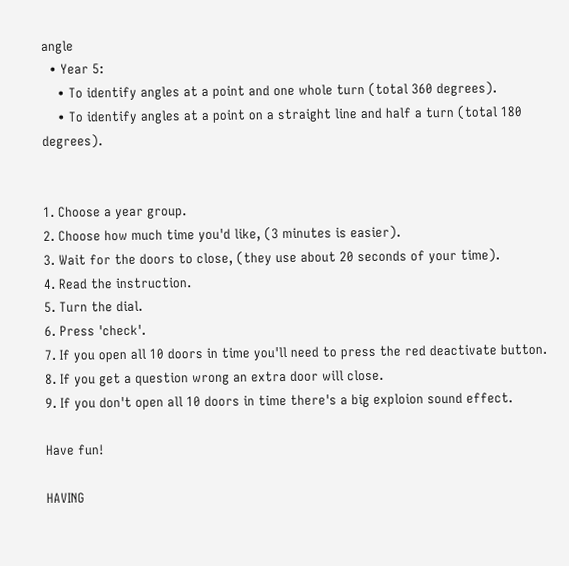angle
  • Year 5:
    • To identify angles at a point and one whole turn (total 360 degrees).
    • To identify angles at a point on a straight line and half a turn (total 180 degrees).


1. Choose a year group.
2. Choose how much time you'd like, (3 minutes is easier).
3. Wait for the doors to close, (they use about 20 seconds of your time).
4. Read the instruction.
5. Turn the dial.
6. Press 'check'.
7. If you open all 10 doors in time you'll need to press the red deactivate button.
8. If you get a question wrong an extra door will close.
9. If you don't open all 10 doors in time there's a big exploion sound effect.

Have fun!

HAVING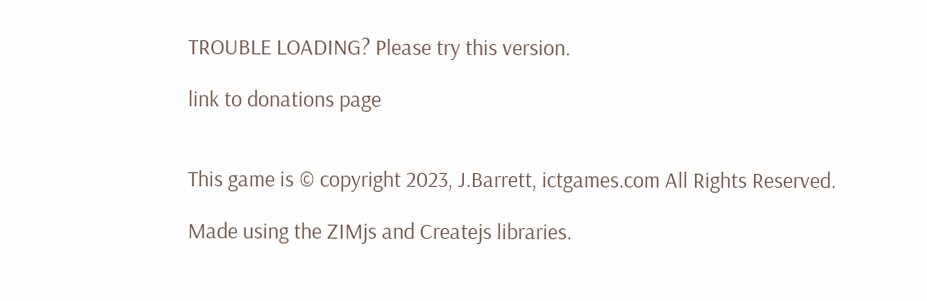TROUBLE LOADING? Please try this version.

link to donations page


This game is © copyright 2023, J.Barrett, ictgames.com All Rights Reserved.

Made using the ZIMjs and Createjs libraries.